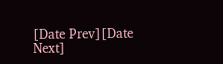[Date Prev][Date Next]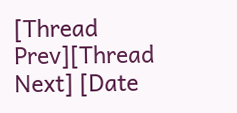[Thread Prev][Thread Next] [Date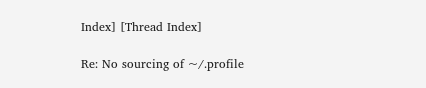Index] [Thread Index]

Re: No sourcing of ~/.profile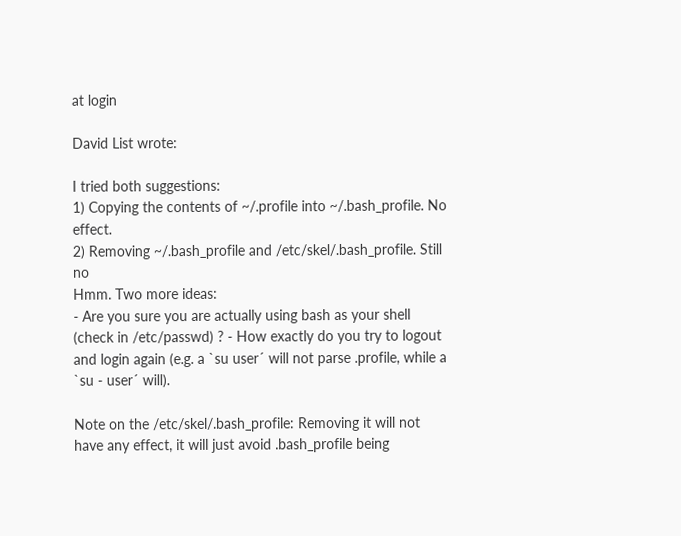at login

David List wrote:

I tried both suggestions:
1) Copying the contents of ~/.profile into ~/.bash_profile. No effect.
2) Removing ~/.bash_profile and /etc/skel/.bash_profile. Still no
Hmm. Two more ideas:
- Are you sure you are actually using bash as your shell (check in /etc/passwd) ? - How exactly do you try to logout and login again (e.g. a `su user´ will not parse .profile, while a `su - user´ will).

Note on the /etc/skel/.bash_profile: Removing it will not have any effect, it will just avoid .bash_profile being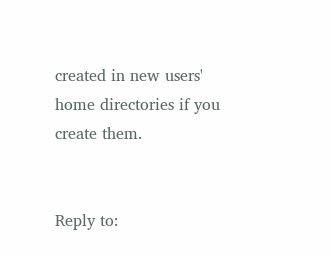created in new users' home directories if you create them.


Reply to: